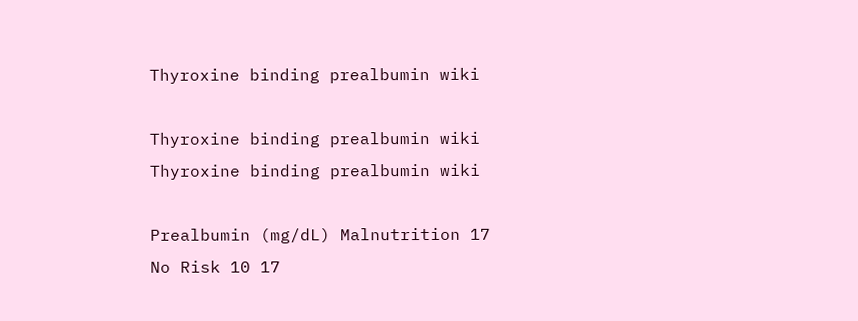Thyroxine binding prealbumin wiki

Thyroxine binding prealbumin wiki
Thyroxine binding prealbumin wiki

Prealbumin (mg/dL) Malnutrition 17 No Risk 10 17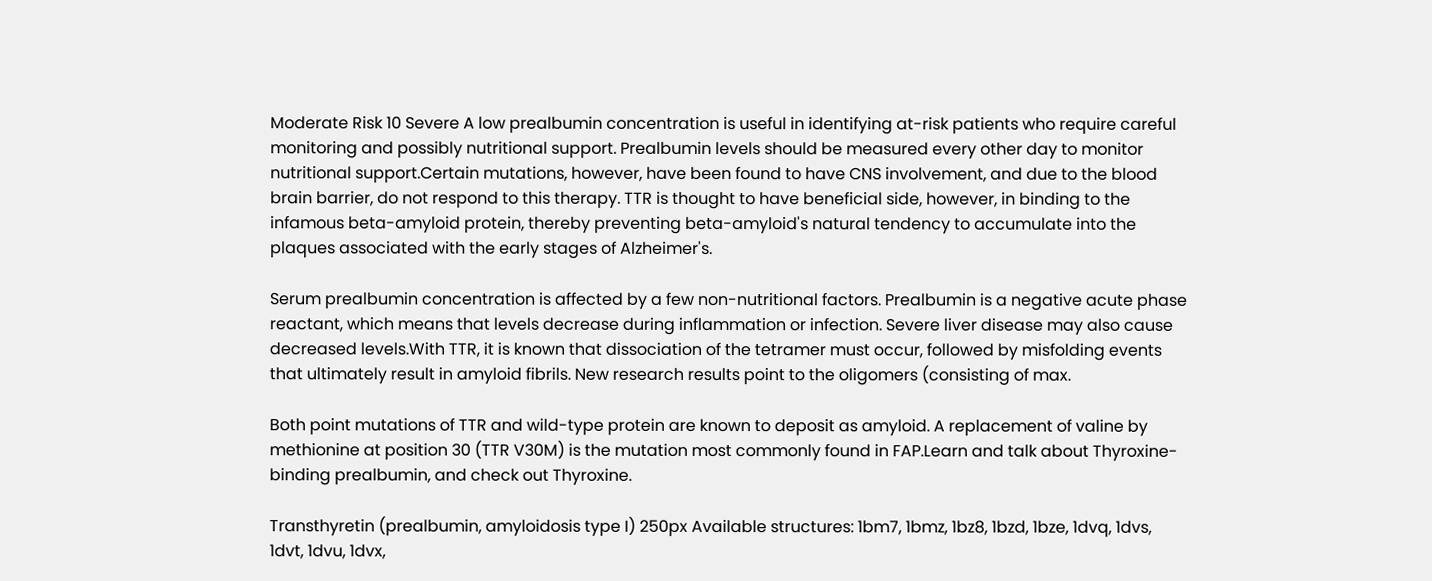Moderate Risk 10 Severe A low prealbumin concentration is useful in identifying at-risk patients who require careful monitoring and possibly nutritional support. Prealbumin levels should be measured every other day to monitor nutritional support.Certain mutations, however, have been found to have CNS involvement, and due to the blood brain barrier, do not respond to this therapy. TTR is thought to have beneficial side, however, in binding to the infamous beta-amyloid protein, thereby preventing beta-amyloid's natural tendency to accumulate into the plaques associated with the early stages of Alzheimer's.

Serum prealbumin concentration is affected by a few non-nutritional factors. Prealbumin is a negative acute phase reactant, which means that levels decrease during inflammation or infection. Severe liver disease may also cause decreased levels.With TTR, it is known that dissociation of the tetramer must occur, followed by misfolding events that ultimately result in amyloid fibrils. New research results point to the oligomers (consisting of max.

Both point mutations of TTR and wild-type protein are known to deposit as amyloid. A replacement of valine by methionine at position 30 (TTR V30M) is the mutation most commonly found in FAP.Learn and talk about Thyroxine-binding prealbumin, and check out Thyroxine.

Transthyretin (prealbumin, amyloidosis type I) 250px Available structures: 1bm7, 1bmz, 1bz8, 1bzd, 1bze, 1dvq, 1dvs, 1dvt, 1dvu, 1dvx,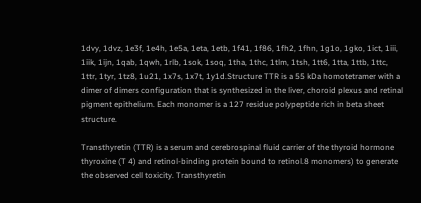1dvy, 1dvz, 1e3f, 1e4h, 1e5a, 1eta, 1etb, 1f41, 1f86, 1fh2, 1fhn, 1g1o, 1gko, 1ict, 1iii, 1iik, 1ijn, 1qab, 1qwh, 1rlb, 1sok, 1soq, 1tha, 1thc, 1tlm, 1tsh, 1tt6, 1tta, 1ttb, 1ttc, 1ttr, 1tyr, 1tz8, 1u21, 1x7s, 1x7t, 1y1d.Structure TTR is a 55 kDa homotetramer with a dimer of dimers configuration that is synthesized in the liver, choroid plexus and retinal pigment epithelium. Each monomer is a 127 residue polypeptide rich in beta sheet structure.

Transthyretin (TTR) is a serum and cerebrospinal fluid carrier of the thyroid hormone thyroxine (T 4) and retinol-binding protein bound to retinol.8 monomers) to generate the observed cell toxicity. Transthyretin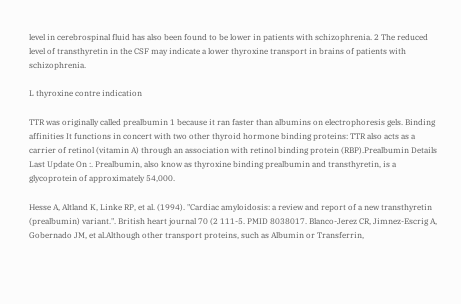level in cerebrospinal fluid has also been found to be lower in patients with schizophrenia. 2 The reduced level of transthyretin in the CSF may indicate a lower thyroxine transport in brains of patients with schizophrenia.

L thyroxine contre indication

TTR was originally called prealbumin 1 because it ran faster than albumins on electrophoresis gels. Binding affinities It functions in concert with two other thyroid hormone binding proteins: TTR also acts as a carrier of retinol (vitamin A) through an association with retinol binding protein (RBP).Prealbumin Details Last Update On :. Prealbumin, also know as thyroxine binding prealbumin and transthyretin, is a glycoprotein of approximately 54,000.

Hesse A, Altland K, Linke RP, et al. (1994). "Cardiac amyloidosis: a review and report of a new transthyretin (prealbumin) variant.". British heart journal 70 (2 111-5. PMID 8038017. Blanco-Jerez CR, Jimnez-Escrig A, Gobernado JM, et al.Although other transport proteins, such as Albumin or Transferrin,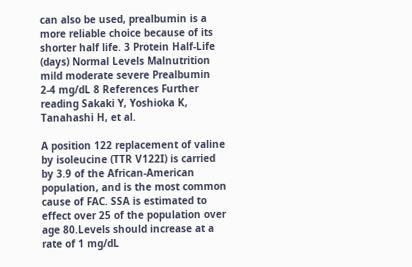can also be used, prealbumin is a more reliable choice because of its shorter half life. 3 Protein Half-Life (days) Normal Levels Malnutrition mild moderate severe Prealbumin 2-4 mg/dL 8 References Further reading Sakaki Y, Yoshioka K, Tanahashi H, et al.

A position 122 replacement of valine by isoleucine (TTR V122I) is carried by 3.9 of the African-American population, and is the most common cause of FAC. SSA is estimated to effect over 25 of the population over age 80.Levels should increase at a rate of 1 mg/dL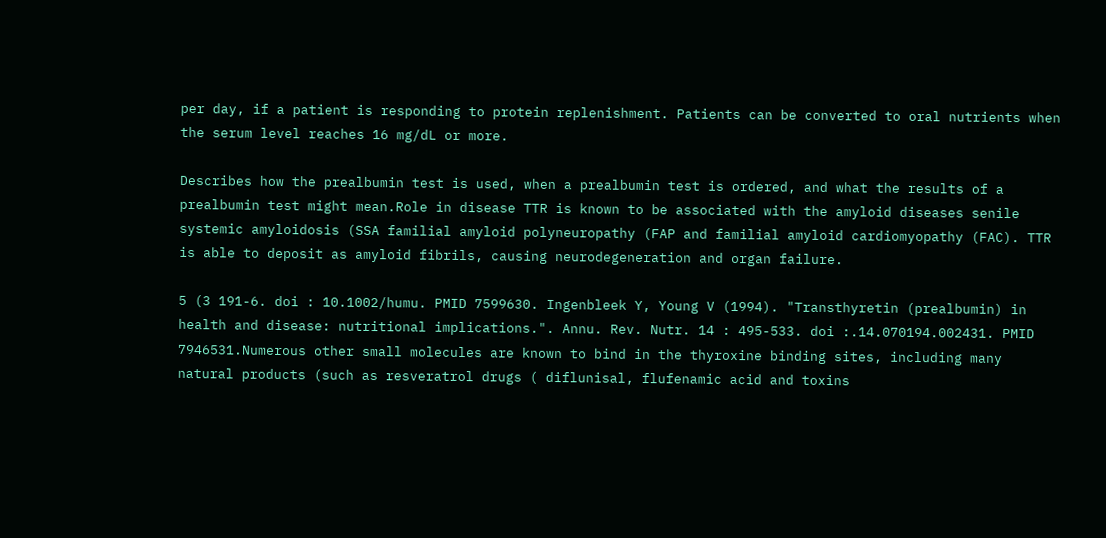per day, if a patient is responding to protein replenishment. Patients can be converted to oral nutrients when the serum level reaches 16 mg/dL or more.

Describes how the prealbumin test is used, when a prealbumin test is ordered, and what the results of a prealbumin test might mean.Role in disease TTR is known to be associated with the amyloid diseases senile systemic amyloidosis (SSA familial amyloid polyneuropathy (FAP and familial amyloid cardiomyopathy (FAC). TTR is able to deposit as amyloid fibrils, causing neurodegeneration and organ failure.

5 (3 191-6. doi : 10.1002/humu. PMID 7599630. Ingenbleek Y, Young V (1994). "Transthyretin (prealbumin) in health and disease: nutritional implications.". Annu. Rev. Nutr. 14 : 495-533. doi :.14.070194.002431. PMID 7946531.Numerous other small molecules are known to bind in the thyroxine binding sites, including many natural products (such as resveratrol drugs ( diflunisal, flufenamic acid and toxins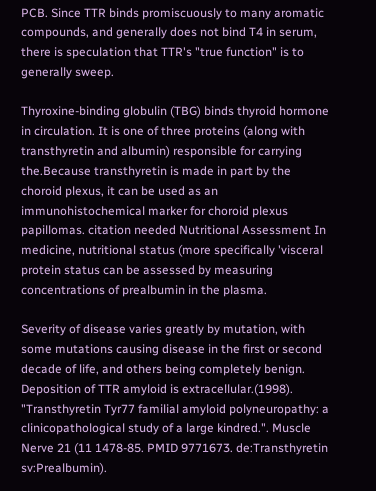PCB. Since TTR binds promiscuously to many aromatic compounds, and generally does not bind T4 in serum, there is speculation that TTR's "true function" is to generally sweep.

Thyroxine-binding globulin (TBG) binds thyroid hormone in circulation. It is one of three proteins (along with transthyretin and albumin) responsible for carrying the.Because transthyretin is made in part by the choroid plexus, it can be used as an immunohistochemical marker for choroid plexus papillomas. citation needed Nutritional Assessment In medicine, nutritional status (more specifically 'visceral protein status can be assessed by measuring concentrations of prealbumin in the plasma.

Severity of disease varies greatly by mutation, with some mutations causing disease in the first or second decade of life, and others being completely benign. Deposition of TTR amyloid is extracellular.(1998). "Transthyretin Tyr77 familial amyloid polyneuropathy: a clinicopathological study of a large kindred.". Muscle Nerve 21 (11 1478-85. PMID 9771673. de:Transthyretin sv:Prealbumin).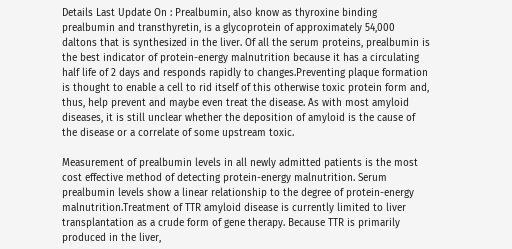Details Last Update On : Prealbumin, also know as thyroxine binding prealbumin and transthyretin, is a glycoprotein of approximately 54,000 daltons that is synthesized in the liver. Of all the serum proteins, prealbumin is the best indicator of protein-energy malnutrition because it has a circulating half life of 2 days and responds rapidly to changes.Preventing plaque formation is thought to enable a cell to rid itself of this otherwise toxic protein form and, thus, help prevent and maybe even treat the disease. As with most amyloid diseases, it is still unclear whether the deposition of amyloid is the cause of the disease or a correlate of some upstream toxic.

Measurement of prealbumin levels in all newly admitted patients is the most cost effective method of detecting protein-energy malnutrition. Serum prealbumin levels show a linear relationship to the degree of protein-energy malnutrition.Treatment of TTR amyloid disease is currently limited to liver transplantation as a crude form of gene therapy. Because TTR is primarily produced in the liver,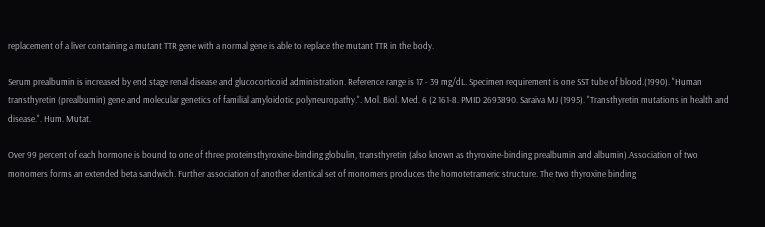replacement of a liver containing a mutant TTR gene with a normal gene is able to replace the mutant TTR in the body.

Serum prealbumin is increased by end stage renal disease and glucocorticoid administration. Reference range is 17 - 39 mg/dL. Specimen requirement is one SST tube of blood.(1990). "Human transthyretin (prealbumin) gene and molecular genetics of familial amyloidotic polyneuropathy.". Mol. Biol. Med. 6 (2 161-8. PMID 2693890. Saraiva MJ (1995). "Transthyretin mutations in health and disease.". Hum. Mutat.

Over 99 percent of each hormone is bound to one of three proteinsthyroxine-binding globulin, transthyretin (also known as thyroxine-binding prealbumin and albumin).Association of two monomers forms an extended beta sandwich. Further association of another identical set of monomers produces the homotetrameric structure. The two thyroxine binding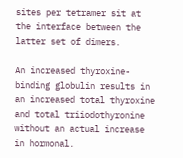sites per tetramer sit at the interface between the latter set of dimers.

An increased thyroxine-binding globulin results in an increased total thyroxine and total triiodothyronine without an actual increase in hormonal.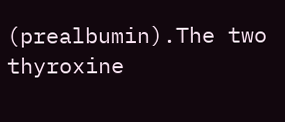(prealbumin).The two thyroxine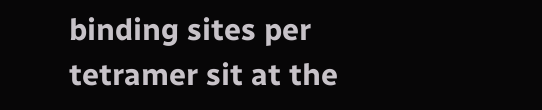binding sites per tetramer sit at the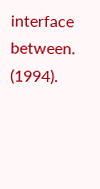interface between. (1994).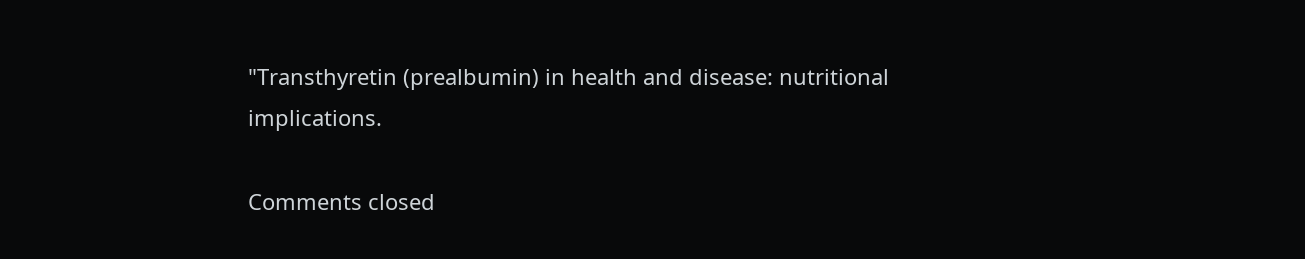"Transthyretin (prealbumin) in health and disease: nutritional implications.

Comments closed